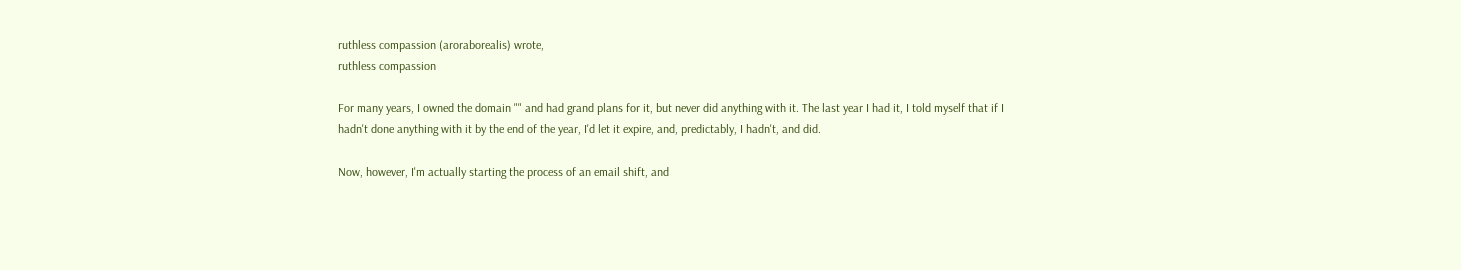ruthless compassion (aroraborealis) wrote,
ruthless compassion

For many years, I owned the domain "" and had grand plans for it, but never did anything with it. The last year I had it, I told myself that if I hadn't done anything with it by the end of the year, I'd let it expire, and, predictably, I hadn't, and did.

Now, however, I'm actually starting the process of an email shift, and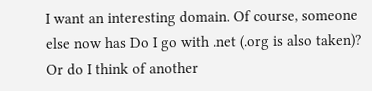I want an interesting domain. Of course, someone else now has Do I go with .net (.org is also taken)? Or do I think of another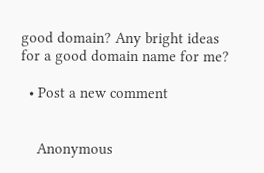good domain? Any bright ideas for a good domain name for me?

  • Post a new comment


    Anonymous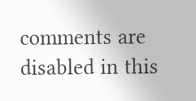comments are disabled in this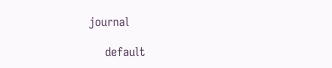journal

    default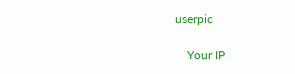userpic

    Your IP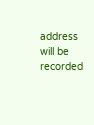address will be recorded